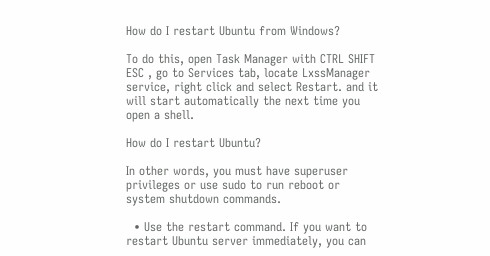How do I restart Ubuntu from Windows?

To do this, open Task Manager with CTRL SHIFT ESC , go to Services tab, locate LxssManager service, right click and select Restart. and it will start automatically the next time you open a shell.

How do I restart Ubuntu?

In other words, you must have superuser privileges or use sudo to run reboot or system shutdown commands.

  • Use the restart command. If you want to restart Ubuntu server immediately, you can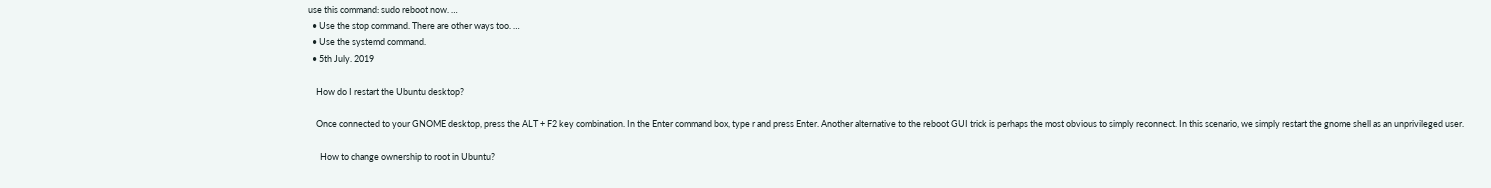use this command: sudo reboot now. …
  • Use the stop command. There are other ways too. …
  • Use the systemd command.
  • 5th July. 2019

    How do I restart the Ubuntu desktop?

    Once connected to your GNOME desktop, press the ALT + F2 key combination. In the Enter command box, type r and press Enter. Another alternative to the reboot GUI trick is perhaps the most obvious to simply reconnect. In this scenario, we simply restart the gnome shell as an unprivileged user.

      How to change ownership to root in Ubuntu?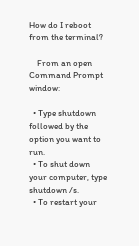How do I reboot from the terminal?

    From an open Command Prompt window:

  • Type shutdown followed by the option you want to run.
  • To shut down your computer, type shutdown /s.
  • To restart your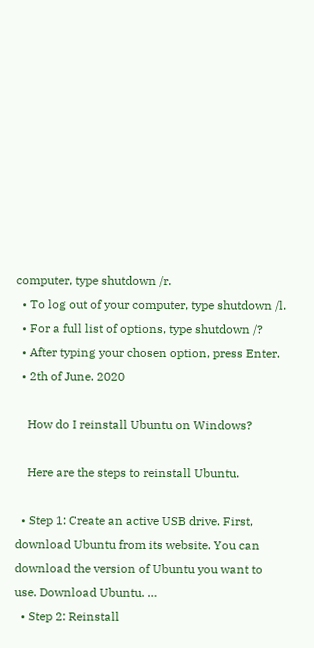computer, type shutdown /r.
  • To log out of your computer, type shutdown /l.
  • For a full list of options, type shutdown /?
  • After typing your chosen option, press Enter.
  • 2th of June. 2020

    How do I reinstall Ubuntu on Windows?

    Here are the steps to reinstall Ubuntu.

  • Step 1: Create an active USB drive. First, download Ubuntu from its website. You can download the version of Ubuntu you want to use. Download Ubuntu. …
  • Step 2: Reinstall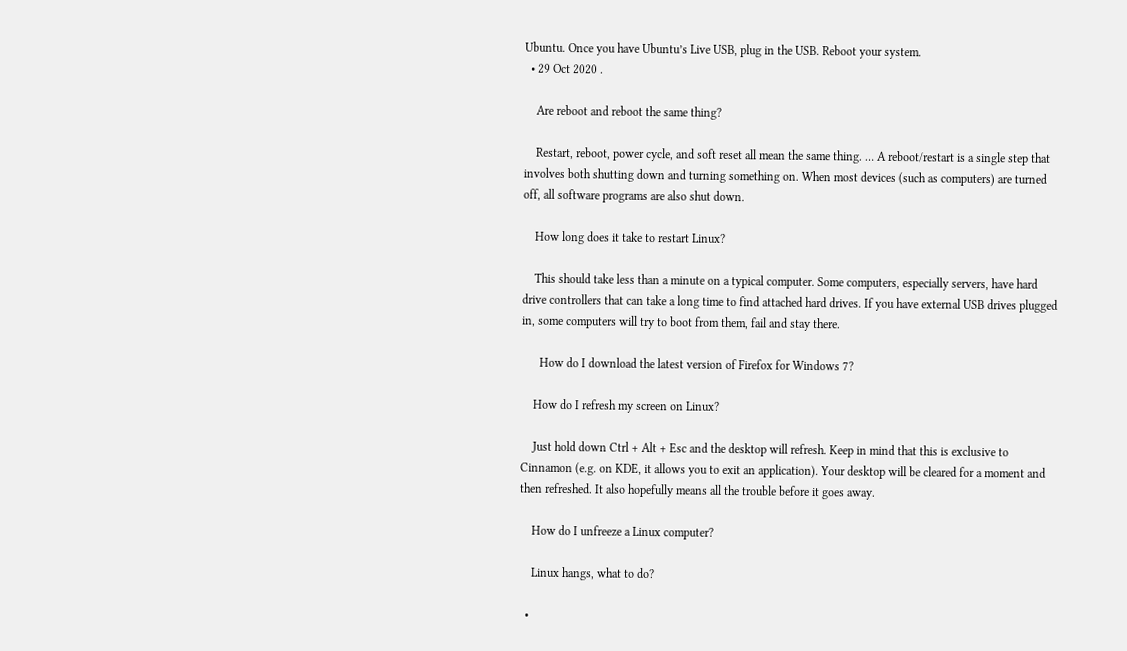Ubuntu. Once you have Ubuntu’s Live USB, plug in the USB. Reboot your system.
  • 29 Oct 2020 .

    Are reboot and reboot the same thing?

    Restart, reboot, power cycle, and soft reset all mean the same thing. … A reboot/restart is a single step that involves both shutting down and turning something on. When most devices (such as computers) are turned off, all software programs are also shut down.

    How long does it take to restart Linux?

    This should take less than a minute on a typical computer. Some computers, especially servers, have hard drive controllers that can take a long time to find attached hard drives. If you have external USB drives plugged in, some computers will try to boot from them, fail and stay there.

      How do I download the latest version of Firefox for Windows 7?

    How do I refresh my screen on Linux?

    Just hold down Ctrl + Alt + Esc and the desktop will refresh. Keep in mind that this is exclusive to Cinnamon (e.g. on KDE, it allows you to exit an application). Your desktop will be cleared for a moment and then refreshed. It also hopefully means all the trouble before it goes away.

    How do I unfreeze a Linux computer?

    Linux hangs, what to do?

  •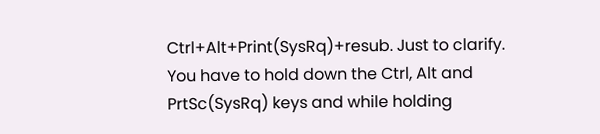Ctrl+Alt+Print(SysRq)+resub. Just to clarify. You have to hold down the Ctrl, Alt and PrtSc(SysRq) keys and while holding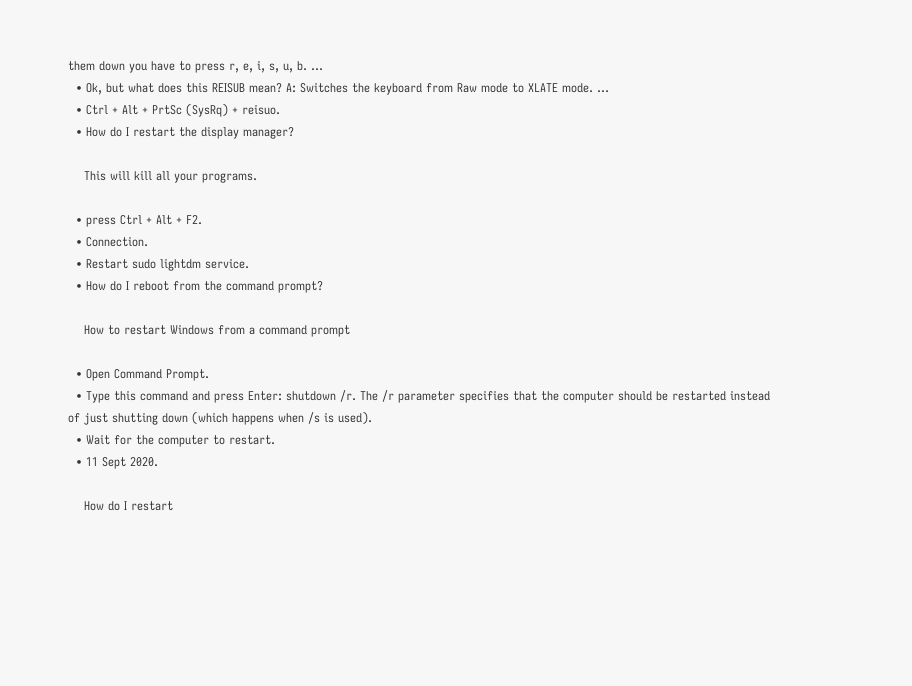them down you have to press r, e, i, s, u, b. …
  • Ok, but what does this REISUB mean? A: Switches the keyboard from Raw mode to XLATE mode. …
  • Ctrl + Alt + PrtSc (SysRq) + reisuo.
  • How do I restart the display manager?

    This will kill all your programs.

  • press Ctrl + Alt + F2.
  • Connection.
  • Restart sudo lightdm service.
  • How do I reboot from the command prompt?

    How to restart Windows from a command prompt

  • Open Command Prompt.
  • Type this command and press Enter: shutdown /r. The /r parameter specifies that the computer should be restarted instead of just shutting down (which happens when /s is used).
  • Wait for the computer to restart.
  • 11 Sept 2020.

    How do I restart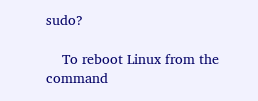sudo?

    To reboot Linux from the command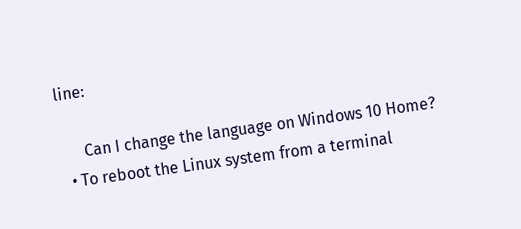line:

      Can I change the language on Windows 10 Home?
  • To reboot the Linux system from a terminal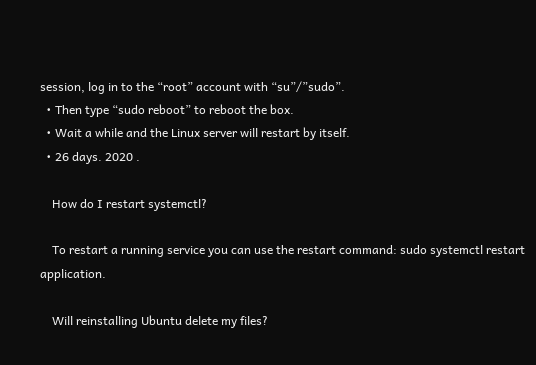session, log in to the “root” account with “su”/”sudo”.
  • Then type “sudo reboot” to reboot the box.
  • Wait a while and the Linux server will restart by itself.
  • 26 days. 2020 .

    How do I restart systemctl?

    To restart a running service you can use the restart command: sudo systemctl restart application.

    Will reinstalling Ubuntu delete my files?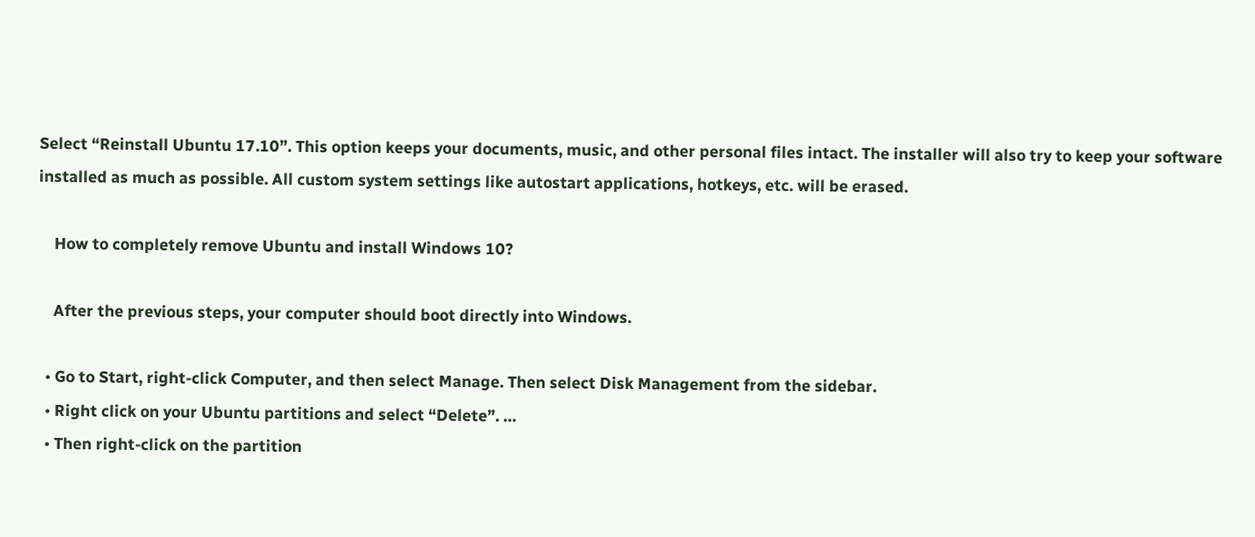Select “Reinstall Ubuntu 17.10”. This option keeps your documents, music, and other personal files intact. The installer will also try to keep your software installed as much as possible. All custom system settings like autostart applications, hotkeys, etc. will be erased.

    How to completely remove Ubuntu and install Windows 10?

    After the previous steps, your computer should boot directly into Windows.

  • Go to Start, right-click Computer, and then select Manage. Then select Disk Management from the sidebar.
  • Right click on your Ubuntu partitions and select “Delete”. …
  • Then right-click on the partition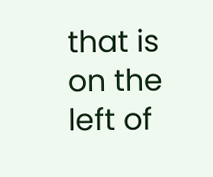that is on the left of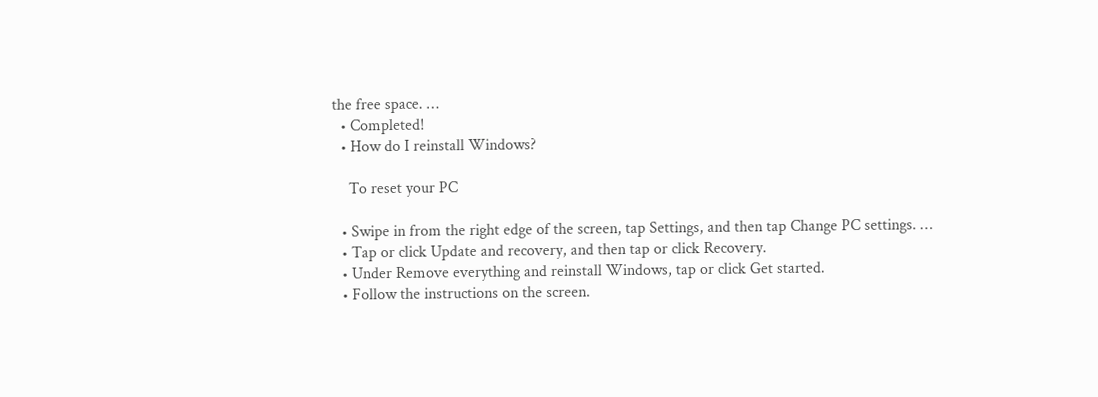the free space. …
  • Completed!
  • How do I reinstall Windows?

    To reset your PC

  • Swipe in from the right edge of the screen, tap Settings, and then tap Change PC settings. …
  • Tap or click Update and recovery, and then tap or click Recovery.
  • Under Remove everything and reinstall Windows, tap or click Get started.
  • Follow the instructions on the screen.